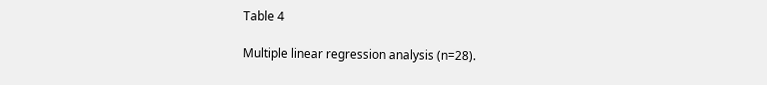Table 4

Multiple linear regression analysis (n=28).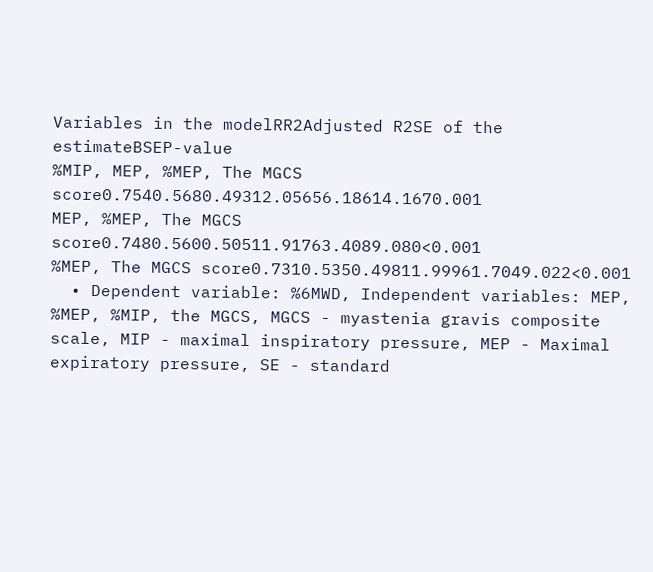Variables in the modelRR2Adjusted R2SE of the estimateBSEP-value
%MIP, MEP, %MEP, The MGCS score0.7540.5680.49312.05656.18614.1670.001
MEP, %MEP, The MGCS score0.7480.5600.50511.91763.4089.080<0.001
%MEP, The MGCS score0.7310.5350.49811.99961.7049.022<0.001
  • Dependent variable: %6MWD, Independent variables: MEP, %MEP, %MIP, the MGCS, MGCS - myastenia gravis composite scale, MIP - maximal inspiratory pressure, MEP - Maximal expiratory pressure, SE - standard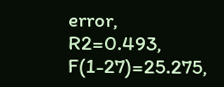error, R2=0.493, F(1-27)=25.275,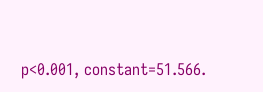p<0.001, constant=51.566.